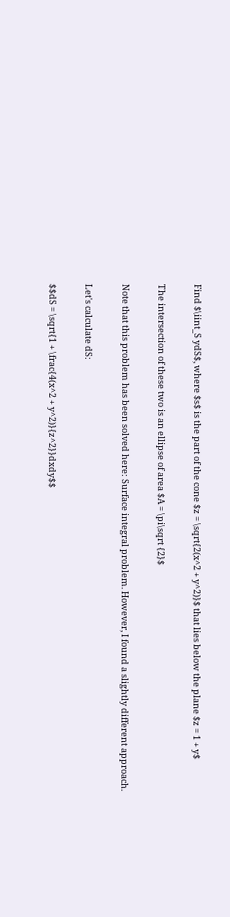Find $\iint_S ydS$, where $s$ is the part of the cone $z = \sqrt{2(x^2 + y^2)}$ that lies below the plane $z = 1 + y$

The intersection of these two is an ellipse of area $A = \pi\sqrt {2}$

Note that this problem has been solved here: Surface integral problem. However, I found a slightly different approach.

Let's calculate dS:

$$dS = \sqrt{1 + \frac{4(x^2 + y^2)}{z^2}}dxdy$$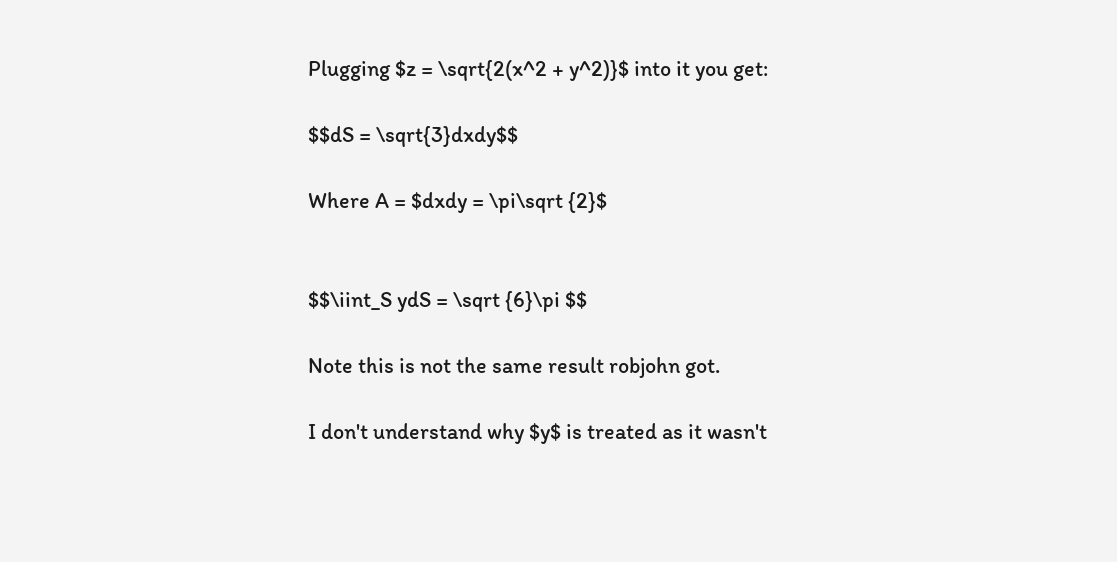Plugging $z = \sqrt{2(x^2 + y^2)}$ into it you get:

$$dS = \sqrt{3}dxdy$$

Where A = $dxdy = \pi\sqrt {2}$


$$\iint_S ydS = \sqrt {6}\pi $$

Note this is not the same result robjohn got.

I don't understand why $y$ is treated as it wasn't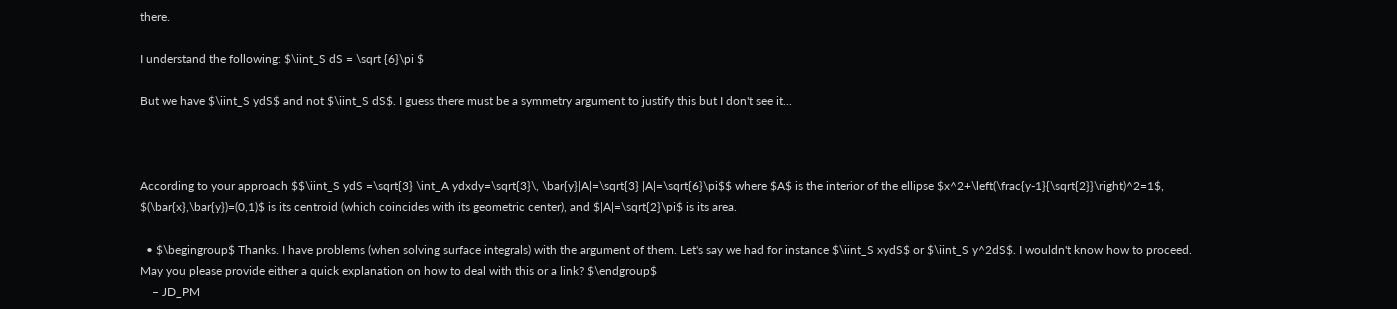there.

I understand the following: $\iint_S dS = \sqrt {6}\pi $

But we have $\iint_S ydS$ and not $\iint_S dS$. I guess there must be a symmetry argument to justify this but I don't see it...



According to your approach $$\iint_S ydS =\sqrt{3} \int_A ydxdy=\sqrt{3}\, \bar{y}|A|=\sqrt{3} |A|=\sqrt{6}\pi$$ where $A$ is the interior of the ellipse $x^2+\left(\frac{y-1}{\sqrt{2}}\right)^2=1$, $(\bar{x},\bar{y})=(0,1)$ is its centroid (which coincides with its geometric center), and $|A|=\sqrt{2}\pi$ is its area.

  • $\begingroup$ Thanks. I have problems (when solving surface integrals) with the argument of them. Let's say we had for instance $\iint_S xydS$ or $\iint_S y^2dS$. I wouldn't know how to proceed. May you please provide either a quick explanation on how to deal with this or a link? $\endgroup$
    – JD_PM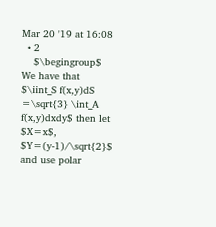Mar 20 '19 at 16:08
  • 2
    $\begingroup$ We have that $\iint_S f(x,y)dS =\sqrt{3} \int_A f(x,y)dxdy$ then let $X=x$, $Y=(y-1)/\sqrt{2}$ and use polar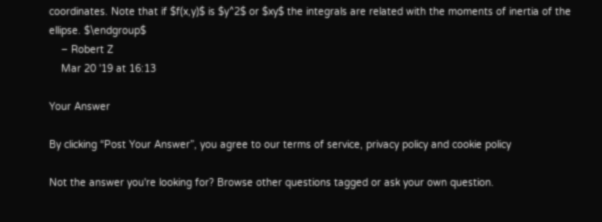coordinates. Note that if $f(x,y)$ is $y^2$ or $xy$ the integrals are related with the moments of inertia of the ellipse. $\endgroup$
    – Robert Z
    Mar 20 '19 at 16:13

Your Answer

By clicking “Post Your Answer”, you agree to our terms of service, privacy policy and cookie policy

Not the answer you're looking for? Browse other questions tagged or ask your own question.